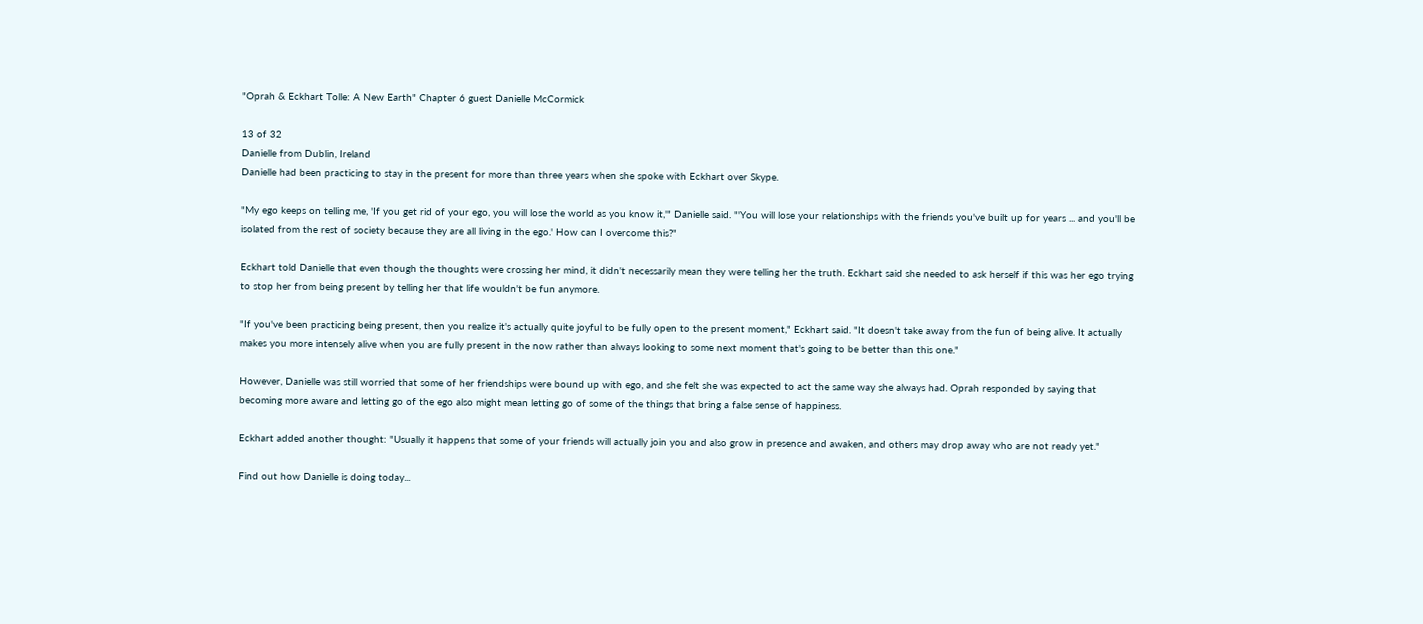"Oprah & Eckhart Tolle: A New Earth" Chapter 6 guest Danielle McCormick

13 of 32
Danielle from Dublin, Ireland
Danielle had been practicing to stay in the present for more than three years when she spoke with Eckhart over Skype.

"My ego keeps on telling me, 'If you get rid of your ego, you will lose the world as you know it,'" Danielle said. "'You will lose your relationships with the friends you've built up for years ... and you'll be isolated from the rest of society because they are all living in the ego.' How can I overcome this?"

Eckhart told Danielle that even though the thoughts were crossing her mind, it didn't necessarily mean they were telling her the truth. Eckhart said she needed to ask herself if this was her ego trying to stop her from being present by telling her that life wouldn't be fun anymore.

"If you've been practicing being present, then you realize it's actually quite joyful to be fully open to the present moment," Eckhart said. "It doesn't take away from the fun of being alive. It actually makes you more intensely alive when you are fully present in the now rather than always looking to some next moment that's going to be better than this one."

However, Danielle was still worried that some of her friendships were bound up with ego, and she felt she was expected to act the same way she always had. Oprah responded by saying that becoming more aware and letting go of the ego also might mean letting go of some of the things that bring a false sense of happiness.

Eckhart added another thought: "Usually it happens that some of your friends will actually join you and also grow in presence and awaken, and others may drop away who are not ready yet."

Find out how Danielle is doing today...